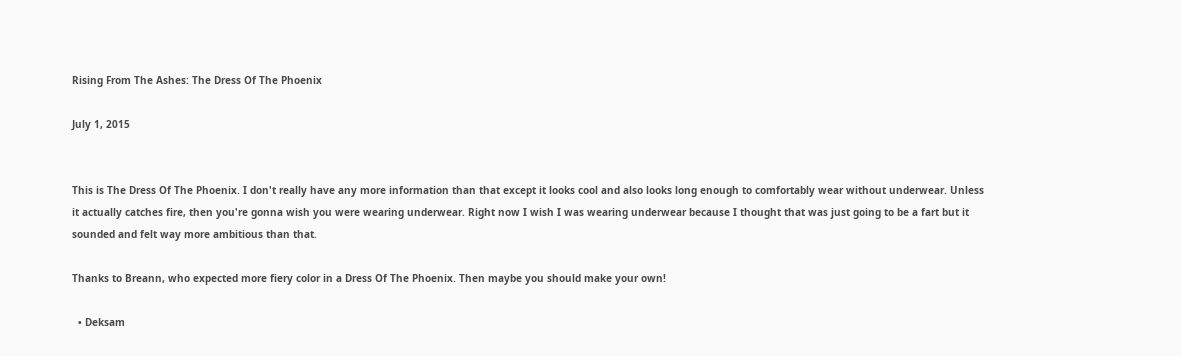Rising From The Ashes: The Dress Of The Phoenix

July 1, 2015


This is The Dress Of The Phoenix. I don't really have any more information than that except it looks cool and also looks long enough to comfortably wear without underwear. Unless it actually catches fire, then you're gonna wish you were wearing underwear. Right now I wish I was wearing underwear because I thought that was just going to be a fart but it sounded and felt way more ambitious than that.

Thanks to Breann, who expected more fiery color in a Dress Of The Phoenix. Then maybe you should make your own!

  • Deksam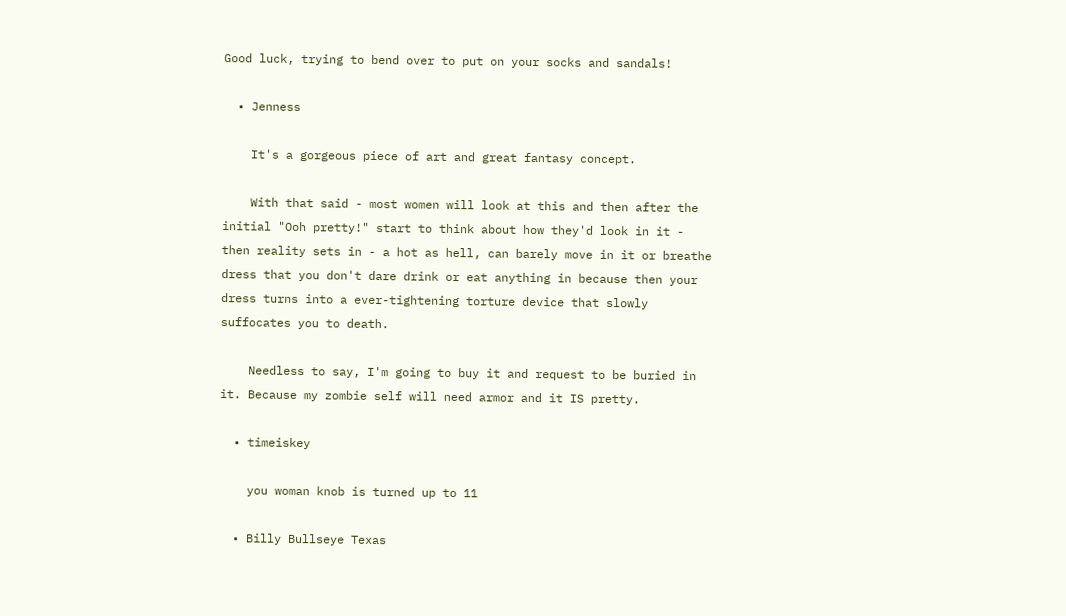Good luck, trying to bend over to put on your socks and sandals!

  • Jenness

    It's a gorgeous piece of art and great fantasy concept.

    With that said - most women will look at this and then after the initial "Ooh pretty!" start to think about how they'd look in it - then reality sets in - a hot as hell, can barely move in it or breathe dress that you don't dare drink or eat anything in because then your dress turns into a ever-tightening torture device that slowly suffocates you to death.

    Needless to say, I'm going to buy it and request to be buried in it. Because my zombie self will need armor and it IS pretty.

  • timeiskey

    you woman knob is turned up to 11

  • Billy Bullseye Texas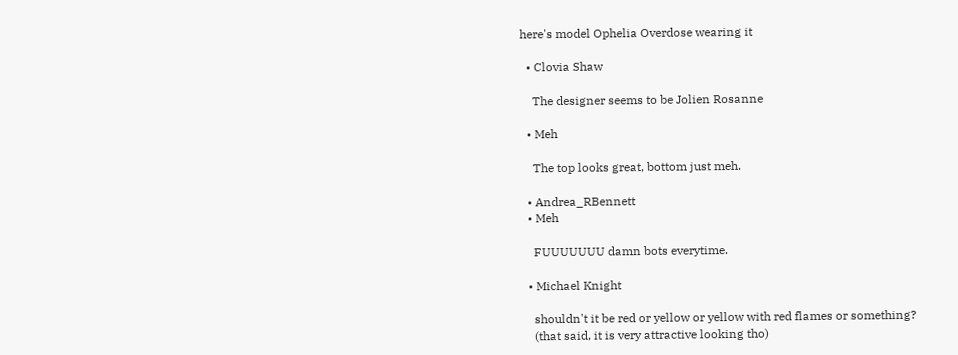here's model Ophelia Overdose wearing it

  • Clovia Shaw

    The designer seems to be Jolien Rosanne

  • Meh

    The top looks great, bottom just meh.

  • Andrea_RBennett
  • Meh

    FUUUUUUU damn bots everytime.

  • Michael Knight

    shouldn't it be red or yellow or yellow with red flames or something?
    (that said, it is very attractive looking tho)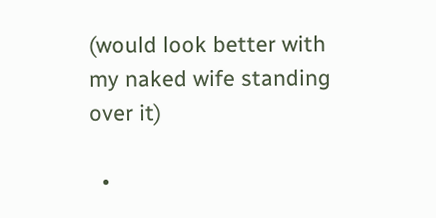(would look better with my naked wife standing over it)

  •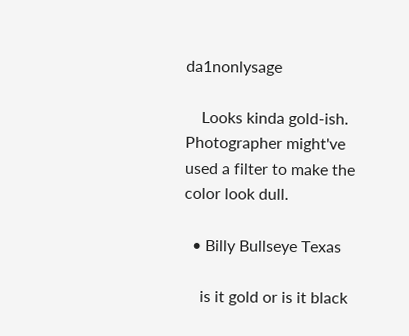da1nonlysage

    Looks kinda gold-ish. Photographer might've used a filter to make the color look dull.

  • Billy Bullseye Texas

    is it gold or is it black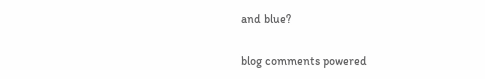and blue?

blog comments powered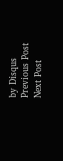by Disqus
Previous Post
Next Post